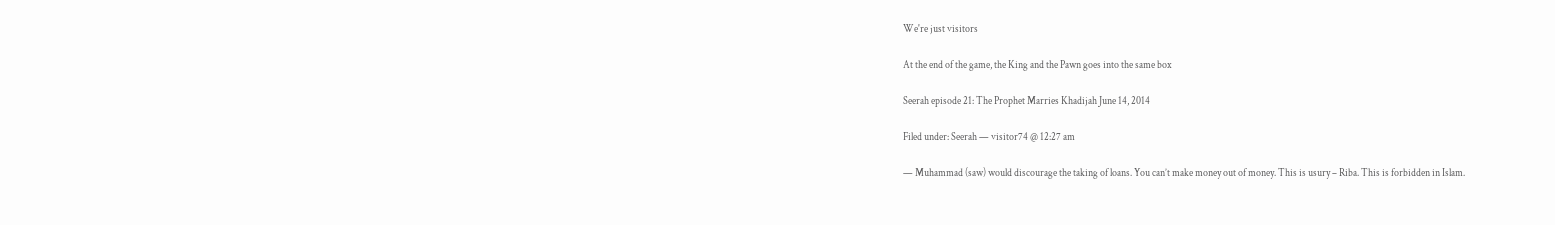We're just visitors

At the end of the game, the King and the Pawn goes into the same box

Seerah episode 21: The Prophet Marries Khadijah June 14, 2014

Filed under: Seerah — visitor74 @ 12:27 am

— Muhammad (saw) would discourage the taking of loans. You can’t make money out of money. This is usury – Riba. This is forbidden in Islam.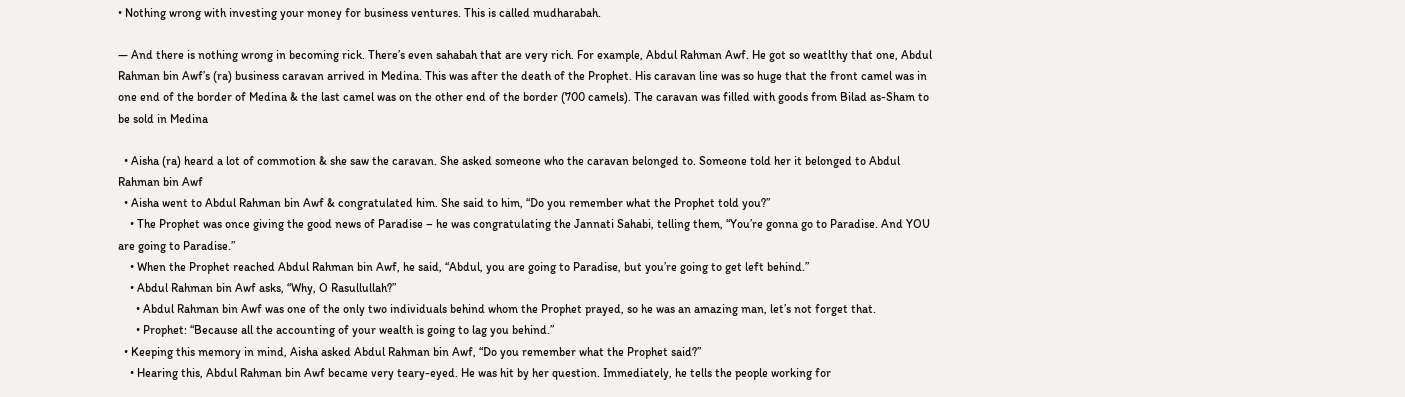• Nothing wrong with investing your money for business ventures. This is called mudharabah.

— And there is nothing wrong in becoming rick. There’s even sahabah that are very rich. For example, Abdul Rahman Awf. He got so weatlthy that one, Abdul Rahman bin Awf’s (ra) business caravan arrived in Medina. This was after the death of the Prophet. His caravan line was so huge that the front camel was in one end of the border of Medina & the last camel was on the other end of the border (700 camels). The caravan was filled with goods from Bilad as-Sham to be sold in Medina

  • Aisha (ra) heard a lot of commotion & she saw the caravan. She asked someone who the caravan belonged to. Someone told her it belonged to Abdul Rahman bin Awf
  • Aisha went to Abdul Rahman bin Awf & congratulated him. She said to him, “Do you remember what the Prophet told you?”
    • The Prophet was once giving the good news of Paradise – he was congratulating the Jannati Sahabi, telling them, “You’re gonna go to Paradise. And YOU are going to Paradise.”
    • When the Prophet reached Abdul Rahman bin Awf, he said, “Abdul, you are going to Paradise, but you’re going to get left behind.”
    • Abdul Rahman bin Awf asks, “Why, O Rasullullah?”
      • Abdul Rahman bin Awf was one of the only two individuals behind whom the Prophet prayed, so he was an amazing man, let’s not forget that.
      • Prophet: “Because all the accounting of your wealth is going to lag you behind.”
  • Keeping this memory in mind, Aisha asked Abdul Rahman bin Awf, “Do you remember what the Prophet said?”
    • Hearing this, Abdul Rahman bin Awf became very teary-eyed. He was hit by her question. Immediately, he tells the people working for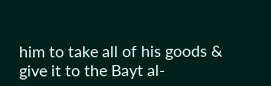him to take all of his goods & give it to the Bayt al-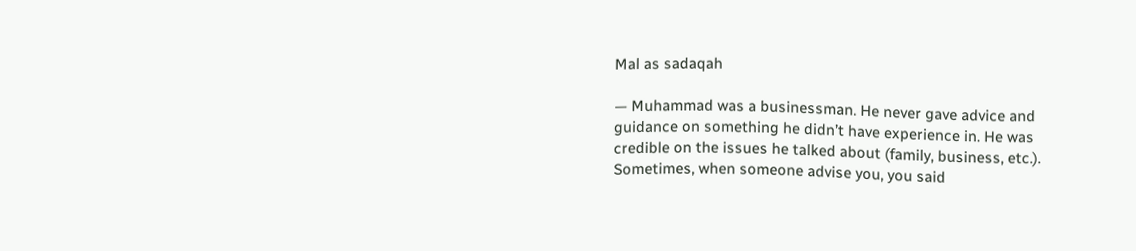Mal as sadaqah

— Muhammad was a businessman. He never gave advice and guidance on something he didn’t have experience in. He was credible on the issues he talked about (family, business, etc.). Sometimes, when someone advise you, you said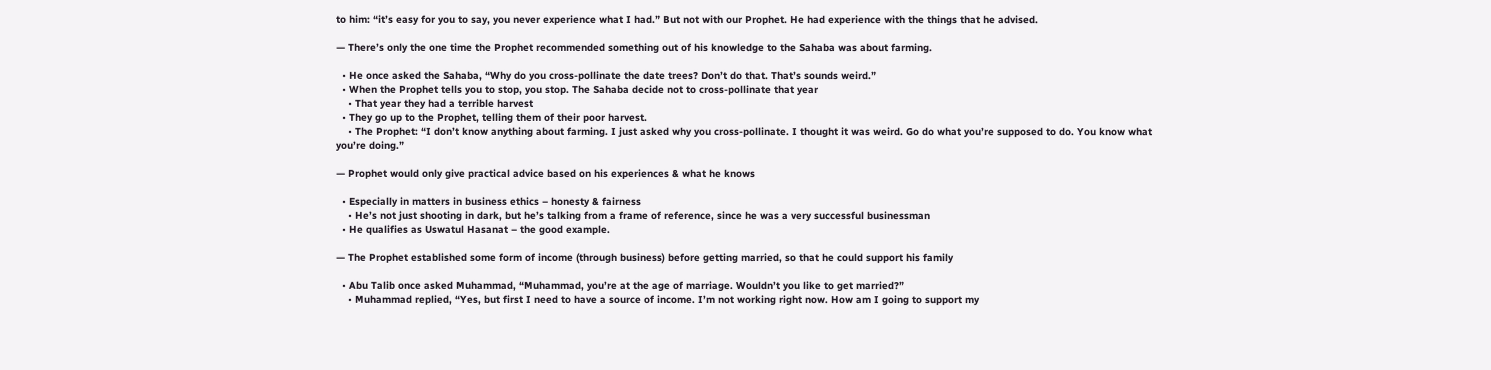to him: “it’s easy for you to say, you never experience what I had.” But not with our Prophet. He had experience with the things that he advised.

— There’s only the one time the Prophet recommended something out of his knowledge to the Sahaba was about farming.

  • He once asked the Sahaba, “Why do you cross-pollinate the date trees? Don’t do that. That’s sounds weird.”
  • When the Prophet tells you to stop, you stop. The Sahaba decide not to cross-pollinate that year
    • That year they had a terrible harvest
  • They go up to the Prophet, telling them of their poor harvest.
    • The Prophet: “I don’t know anything about farming. I just asked why you cross-pollinate. I thought it was weird. Go do what you’re supposed to do. You know what you’re doing.”

— Prophet would only give practical advice based on his experiences & what he knows

  • Especially in matters in business ethics – honesty & fairness
    • He’s not just shooting in dark, but he’s talking from a frame of reference, since he was a very successful businessman
  • He qualifies as Uswatul Hasanat – the good example.

— The Prophet established some form of income (through business) before getting married, so that he could support his family

  • Abu Talib once asked Muhammad, “Muhammad, you’re at the age of marriage. Wouldn’t you like to get married?”
    • Muhammad replied, “Yes, but first I need to have a source of income. I’m not working right now. How am I going to support my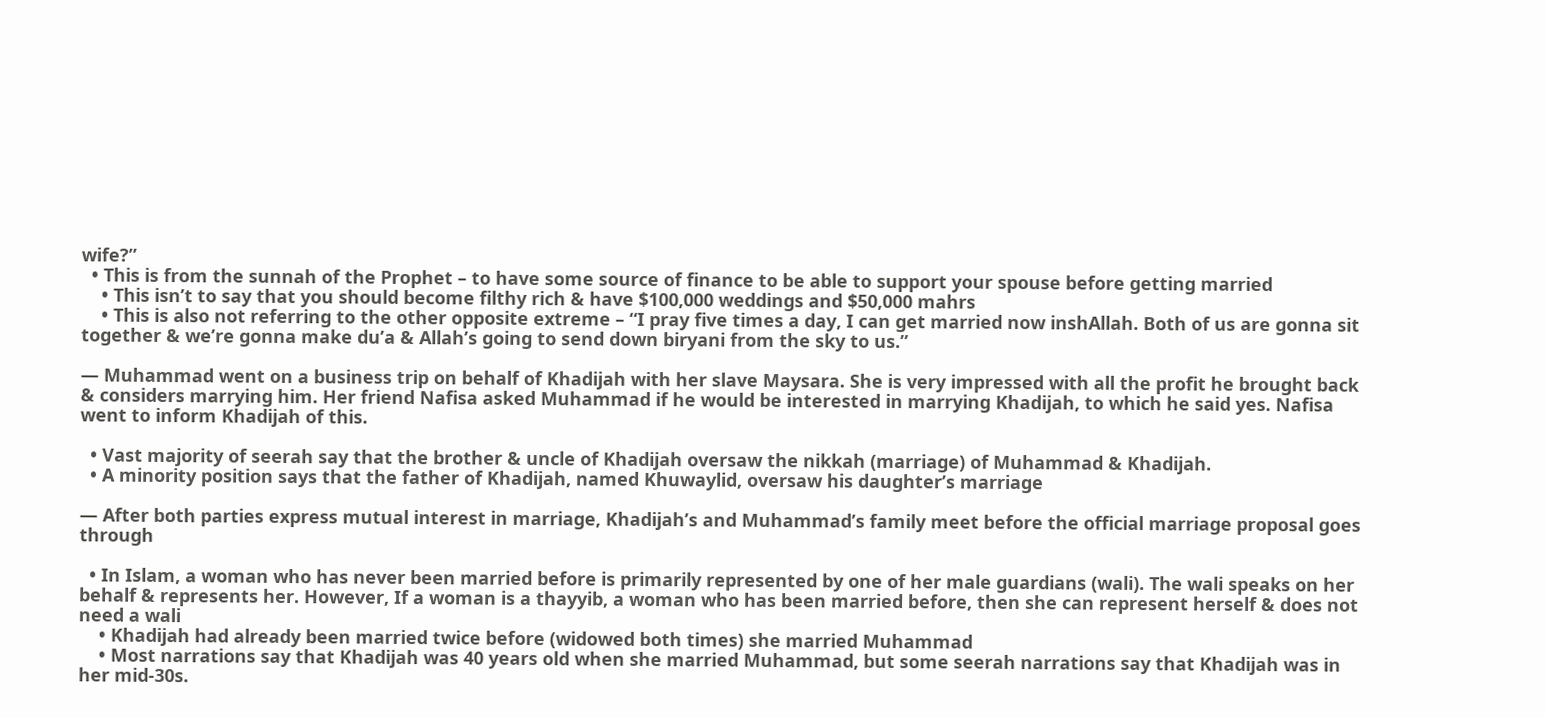wife?”
  • This is from the sunnah of the Prophet – to have some source of finance to be able to support your spouse before getting married
    • This isn’t to say that you should become filthy rich & have $100,000 weddings and $50,000 mahrs
    • This is also not referring to the other opposite extreme – “I pray five times a day, I can get married now inshAllah. Both of us are gonna sit together & we’re gonna make du’a & Allah’s going to send down biryani from the sky to us.”

— Muhammad went on a business trip on behalf of Khadijah with her slave Maysara. She is very impressed with all the profit he brought back & considers marrying him. Her friend Nafisa asked Muhammad if he would be interested in marrying Khadijah, to which he said yes. Nafisa went to inform Khadijah of this.

  • Vast majority of seerah say that the brother & uncle of Khadijah oversaw the nikkah (marriage) of Muhammad & Khadijah.
  • A minority position says that the father of Khadijah, named Khuwaylid, oversaw his daughter’s marriage

— After both parties express mutual interest in marriage, Khadijah’s and Muhammad’s family meet before the official marriage proposal goes through

  • In Islam, a woman who has never been married before is primarily represented by one of her male guardians (wali). The wali speaks on her behalf & represents her. However, If a woman is a thayyib, a woman who has been married before, then she can represent herself & does not need a wali
    • Khadijah had already been married twice before (widowed both times) she married Muhammad
    • Most narrations say that Khadijah was 40 years old when she married Muhammad, but some seerah narrations say that Khadijah was in her mid-30s.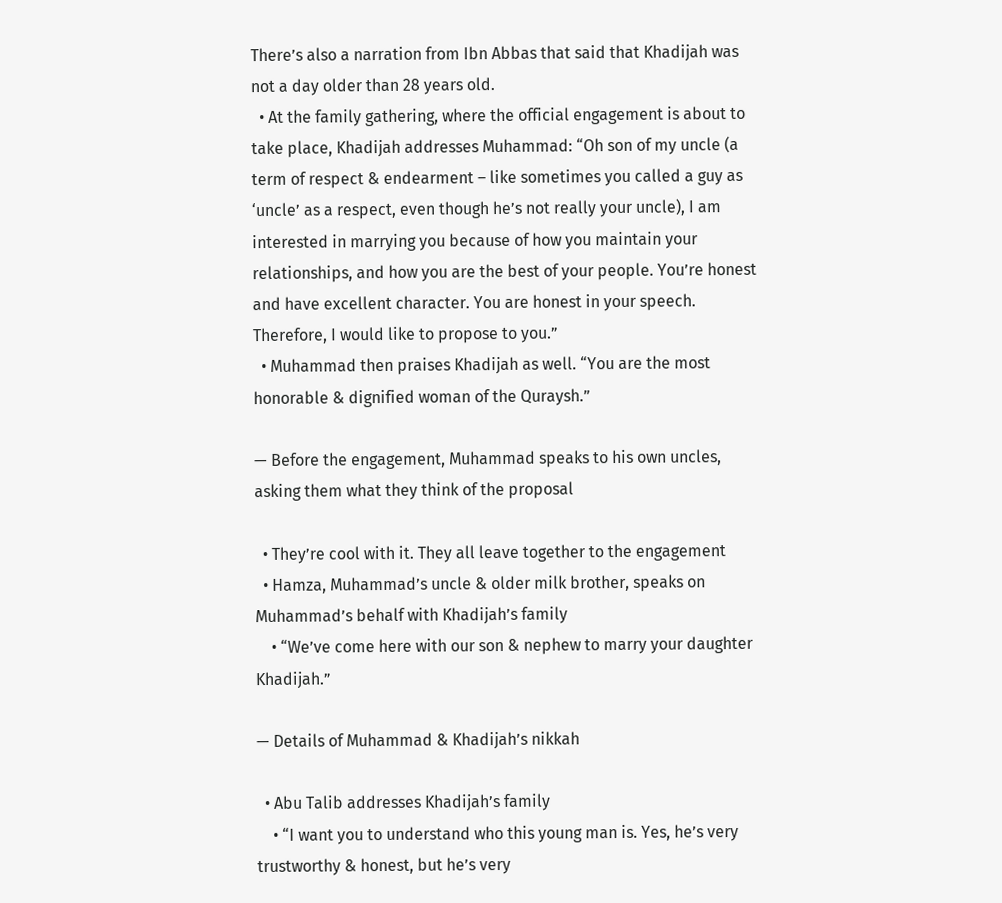There’s also a narration from Ibn Abbas that said that Khadijah was not a day older than 28 years old.
  • At the family gathering, where the official engagement is about to take place, Khadijah addresses Muhammad: “Oh son of my uncle (a term of respect & endearment – like sometimes you called a guy as ‘uncle’ as a respect, even though he’s not really your uncle), I am interested in marrying you because of how you maintain your relationships, and how you are the best of your people. You’re honest and have excellent character. You are honest in your speech. Therefore, I would like to propose to you.”
  • Muhammad then praises Khadijah as well. “You are the most honorable & dignified woman of the Quraysh.”

— Before the engagement, Muhammad speaks to his own uncles, asking them what they think of the proposal

  • They’re cool with it. They all leave together to the engagement
  • Hamza, Muhammad’s uncle & older milk brother, speaks on Muhammad’s behalf with Khadijah’s family
    • “We’ve come here with our son & nephew to marry your daughter Khadijah.”

— Details of Muhammad & Khadijah’s nikkah

  • Abu Talib addresses Khadijah’s family
    • “I want you to understand who this young man is. Yes, he’s very trustworthy & honest, but he’s very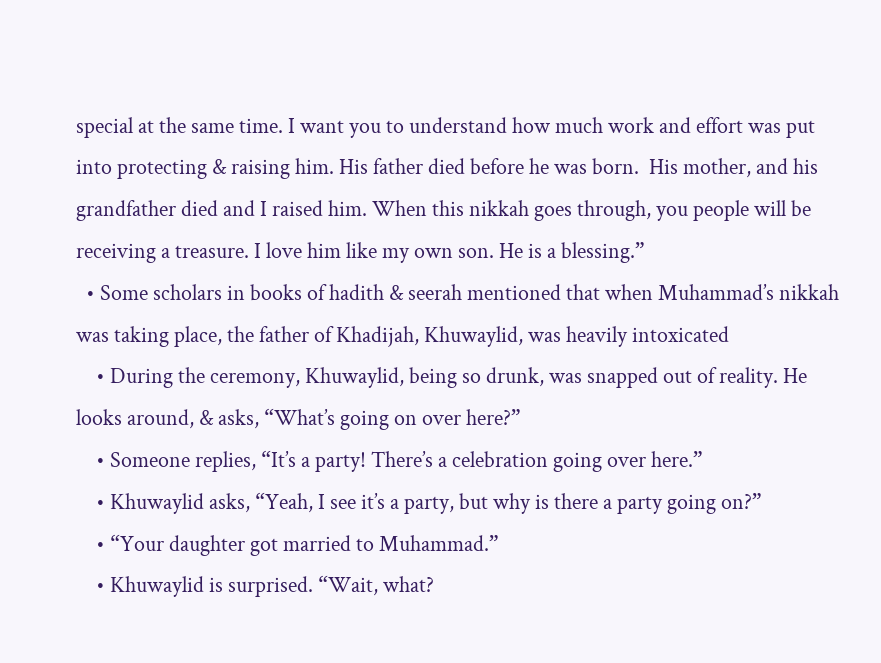special at the same time. I want you to understand how much work and effort was put into protecting & raising him. His father died before he was born.  His mother, and his grandfather died and I raised him. When this nikkah goes through, you people will be receiving a treasure. I love him like my own son. He is a blessing.”
  • Some scholars in books of hadith & seerah mentioned that when Muhammad’s nikkah was taking place, the father of Khadijah, Khuwaylid, was heavily intoxicated
    • During the ceremony, Khuwaylid, being so drunk, was snapped out of reality. He looks around, & asks, “What’s going on over here?”
    • Someone replies, “It’s a party! There’s a celebration going over here.”
    • Khuwaylid asks, “Yeah, I see it’s a party, but why is there a party going on?”
    • “Your daughter got married to Muhammad.”
    • Khuwaylid is surprised. “Wait, what?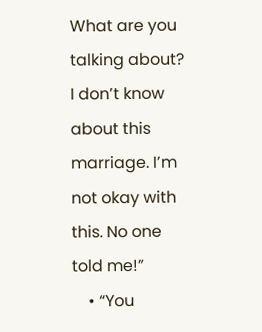What are you talking about? I don’t know about this marriage. I’m not okay with this. No one told me!”
    • “You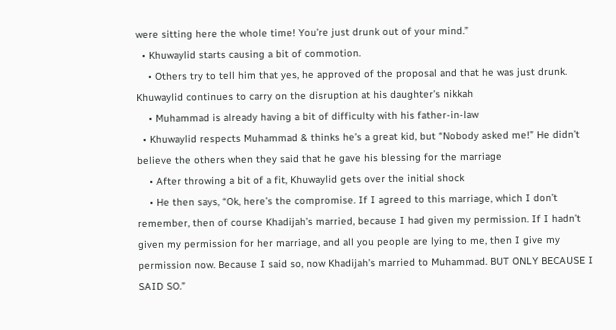were sitting here the whole time! You’re just drunk out of your mind.”
  • Khuwaylid starts causing a bit of commotion.
    • Others try to tell him that yes, he approved of the proposal and that he was just drunk. Khuwaylid continues to carry on the disruption at his daughter’s nikkah
    • Muhammad is already having a bit of difficulty with his father-in-law
  • Khuwaylid respects Muhammad & thinks he’s a great kid, but “Nobody asked me!” He didn’t believe the others when they said that he gave his blessing for the marriage
    • After throwing a bit of a fit, Khuwaylid gets over the initial shock
    • He then says, “Ok, here’s the compromise. If I agreed to this marriage, which I don’t remember, then of course Khadijah’s married, because I had given my permission. If I hadn’t given my permission for her marriage, and all you people are lying to me, then I give my permission now. Because I said so, now Khadijah’s married to Muhammad. BUT ONLY BECAUSE I SAID SO.”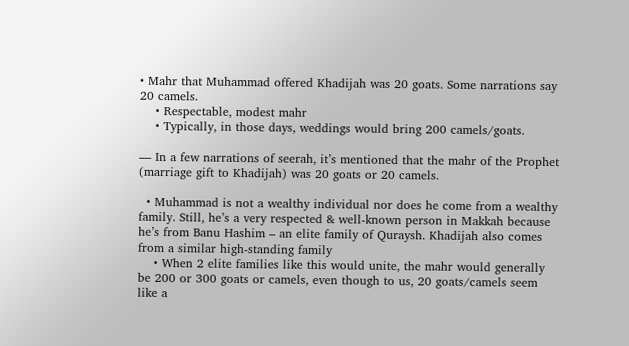• Mahr that Muhammad offered Khadijah was 20 goats. Some narrations say 20 camels.
    • Respectable, modest mahr
    • Typically, in those days, weddings would bring 200 camels/goats.

— In a few narrations of seerah, it’s mentioned that the mahr of the Prophet (marriage gift to Khadijah) was 20 goats or 20 camels.

  • Muhammad is not a wealthy individual nor does he come from a wealthy family. Still, he’s a very respected & well-known person in Makkah because he’s from Banu Hashim – an elite family of Quraysh. Khadijah also comes from a similar high-standing family
    • When 2 elite families like this would unite, the mahr would generally be 200 or 300 goats or camels, even though to us, 20 goats/camels seem like a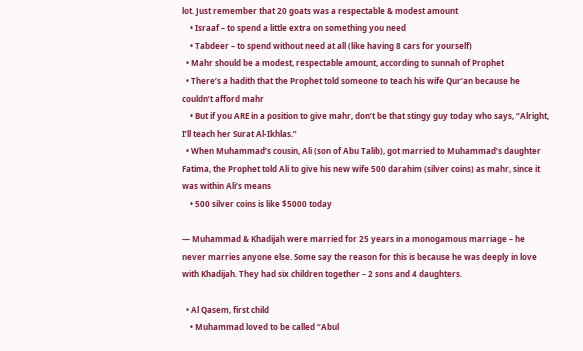lot. Just remember that 20 goats was a respectable & modest amount
    • Israaf – to spend a little extra on something you need
    • Tabdeer – to spend without need at all (like having 8 cars for yourself)
  • Mahr should be a modest, respectable amount, according to sunnah of Prophet
  • There’s a hadith that the Prophet told someone to teach his wife Qur’an because he couldn’t afford mahr
    • But if you ARE in a position to give mahr, don’t be that stingy guy today who says, “Alright, I’ll teach her Surat Al-Ikhlas.”
  • When Muhammad’s cousin, Ali (son of Abu Talib), got married to Muhammad’s daughter Fatima, the Prophet told Ali to give his new wife 500 darahim (silver coins) as mahr, since it was within Ali’s means
    • 500 silver coins is like $5000 today

— Muhammad & Khadijah were married for 25 years in a monogamous marriage – he never marries anyone else. Some say the reason for this is because he was deeply in love with Khadijah. They had six children together – 2 sons and 4 daughters.

  • Al Qasem, first child
    • Muhammad loved to be called “Abul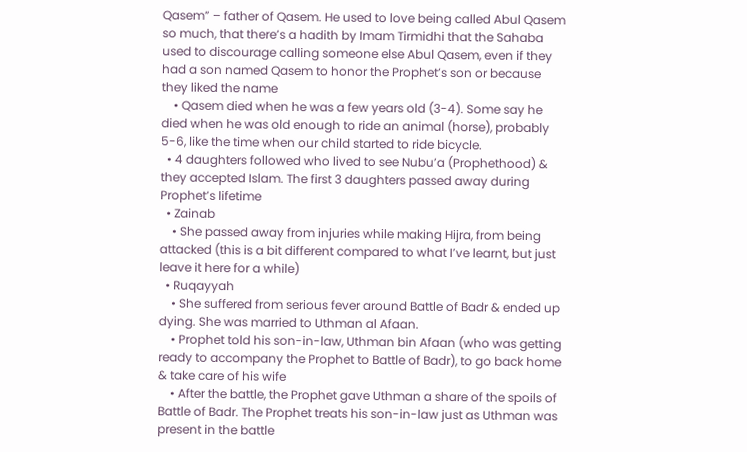Qasem” – father of Qasem. He used to love being called Abul Qasem so much, that there’s a hadith by Imam Tirmidhi that the Sahaba used to discourage calling someone else Abul Qasem, even if they had a son named Qasem to honor the Prophet’s son or because they liked the name
    • Qasem died when he was a few years old (3-4). Some say he died when he was old enough to ride an animal (horse), probably 5-6, like the time when our child started to ride bicycle.
  • 4 daughters followed who lived to see Nubu’a (Prophethood) & they accepted Islam. The first 3 daughters passed away during Prophet’s lifetime
  • Zainab
    • She passed away from injuries while making Hijra, from being attacked (this is a bit different compared to what I’ve learnt, but just leave it here for a while)
  • Ruqayyah
    • She suffered from serious fever around Battle of Badr & ended up dying. She was married to Uthman al Afaan.
    • Prophet told his son-in-law, Uthman bin Afaan (who was getting ready to accompany the Prophet to Battle of Badr), to go back home & take care of his wife
    • After the battle, the Prophet gave Uthman a share of the spoils of Battle of Badr. The Prophet treats his son-in-law just as Uthman was present in the battle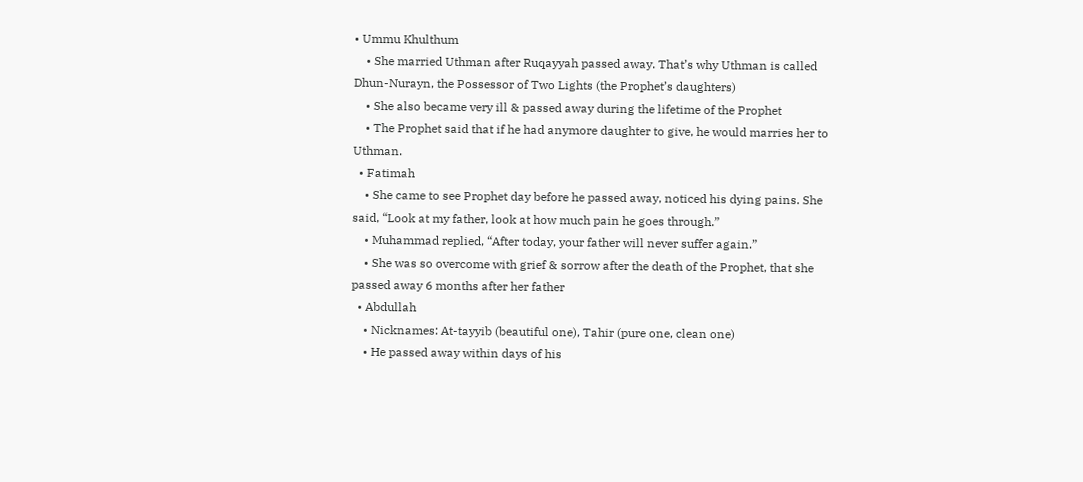• Ummu Khulthum
    • She married Uthman after Ruqayyah passed away. That’s why Uthman is called Dhun-Nurayn, the Possessor of Two Lights (the Prophet’s daughters)
    • She also became very ill & passed away during the lifetime of the Prophet
    • The Prophet said that if he had anymore daughter to give, he would marries her to Uthman.
  • Fatimah
    • She came to see Prophet day before he passed away, noticed his dying pains. She said, “Look at my father, look at how much pain he goes through.”
    • Muhammad replied, “After today, your father will never suffer again.”
    • She was so overcome with grief & sorrow after the death of the Prophet, that she passed away 6 months after her father
  • Abdullah
    • Nicknames: At-tayyib (beautiful one), Tahir (pure one, clean one)
    • He passed away within days of his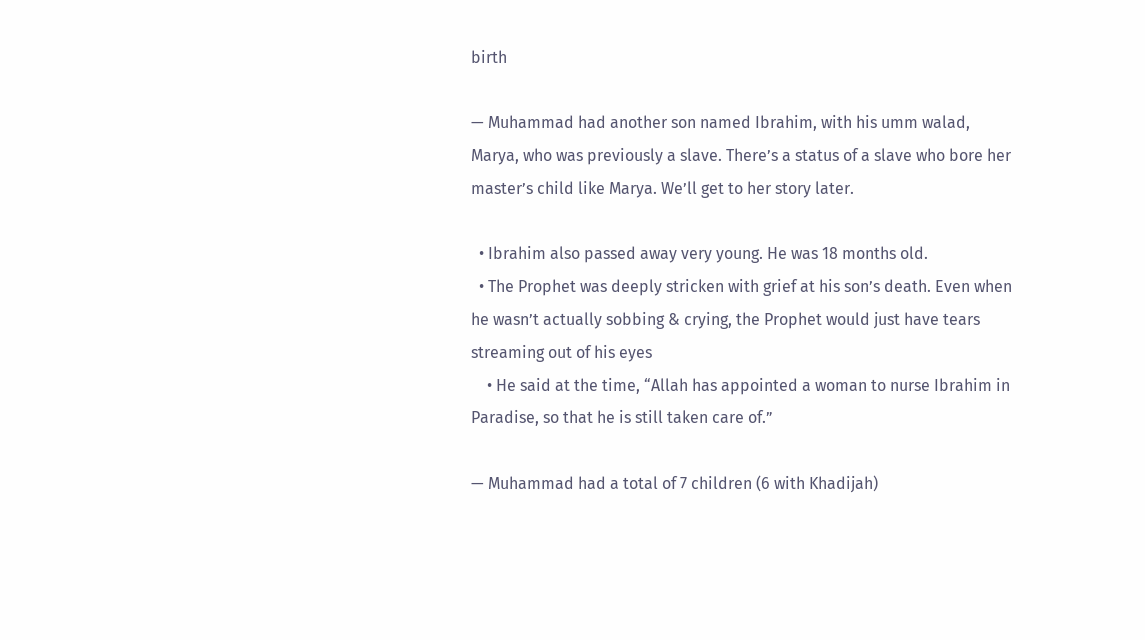birth

— Muhammad had another son named Ibrahim, with his umm walad, Marya, who was previously a slave. There’s a status of a slave who bore her master’s child like Marya. We’ll get to her story later.

  • Ibrahim also passed away very young. He was 18 months old.
  • The Prophet was deeply stricken with grief at his son’s death. Even when he wasn’t actually sobbing & crying, the Prophet would just have tears streaming out of his eyes
    • He said at the time, “Allah has appointed a woman to nurse Ibrahim in Paradise, so that he is still taken care of.”

— Muhammad had a total of 7 children (6 with Khadijah)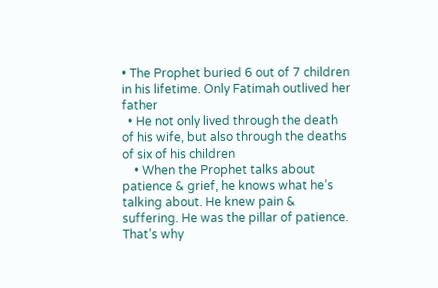• The Prophet buried 6 out of 7 children in his lifetime. Only Fatimah outlived her father
  • He not only lived through the death of his wife, but also through the deaths of six of his children
    • When the Prophet talks about patience & grief, he knows what he’s talking about. He knew pain & suffering. He was the pillar of patience. That’s why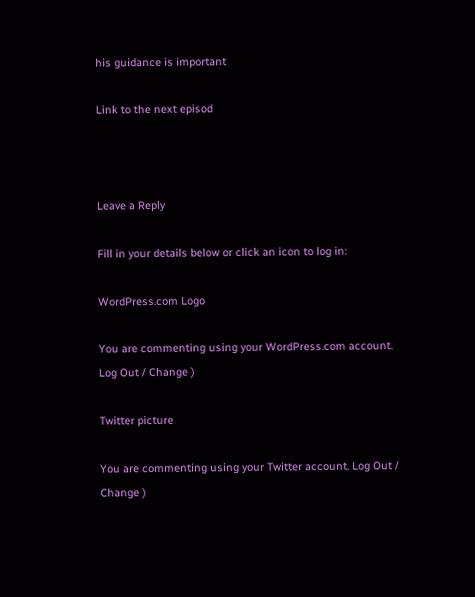his guidance is important

Link to the next episod



Leave a Reply

Fill in your details below or click an icon to log in:

WordPress.com Logo

You are commenting using your WordPress.com account. Log Out / Change )

Twitter picture

You are commenting using your Twitter account. Log Out / Change )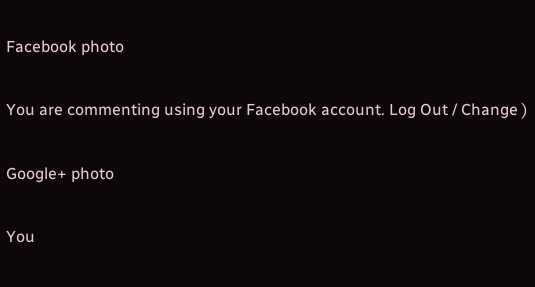Facebook photo

You are commenting using your Facebook account. Log Out / Change )

Google+ photo

You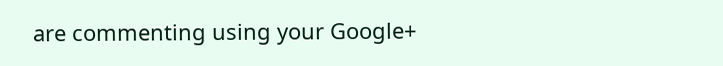are commenting using your Google+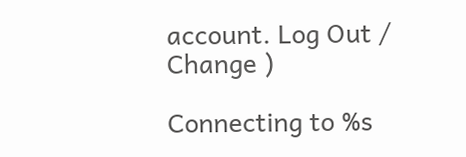account. Log Out / Change )

Connecting to %s